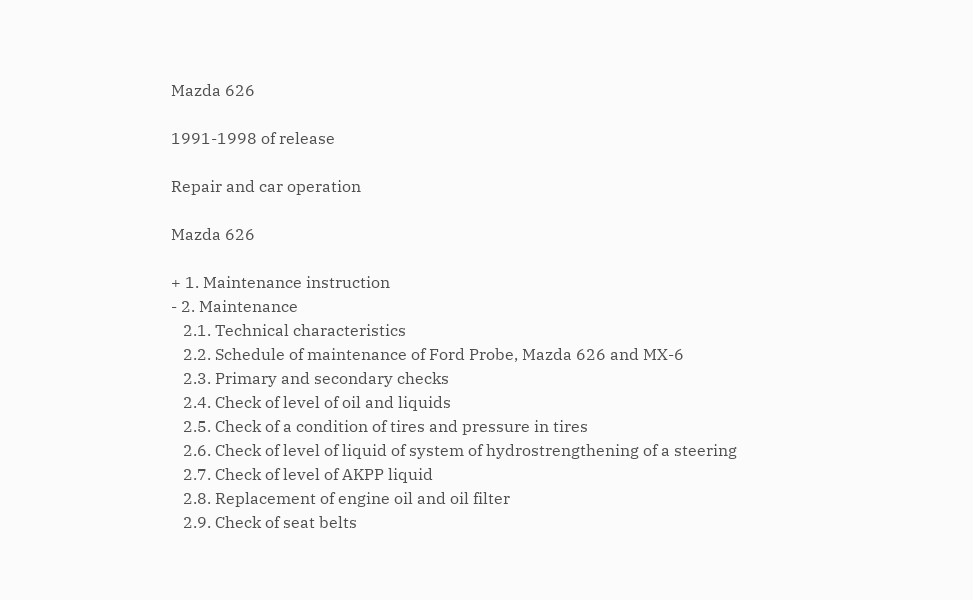Mazda 626

1991-1998 of release

Repair and car operation

Mazda 626

+ 1. Maintenance instruction
- 2. Maintenance
   2.1. Technical characteristics
   2.2. Schedule of maintenance of Ford Probe, Mazda 626 and MX-6
   2.3. Primary and secondary checks
   2.4. Check of level of oil and liquids
   2.5. Check of a condition of tires and pressure in tires
   2.6. Check of level of liquid of system of hydrostrengthening of a steering
   2.7. Check of level of AKPP liquid
   2.8. Replacement of engine oil and oil filter
   2.9. Check of seat belts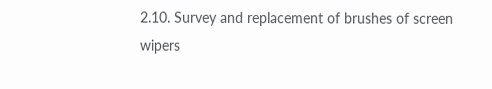2.10. Survey and replacement of brushes of screen wipers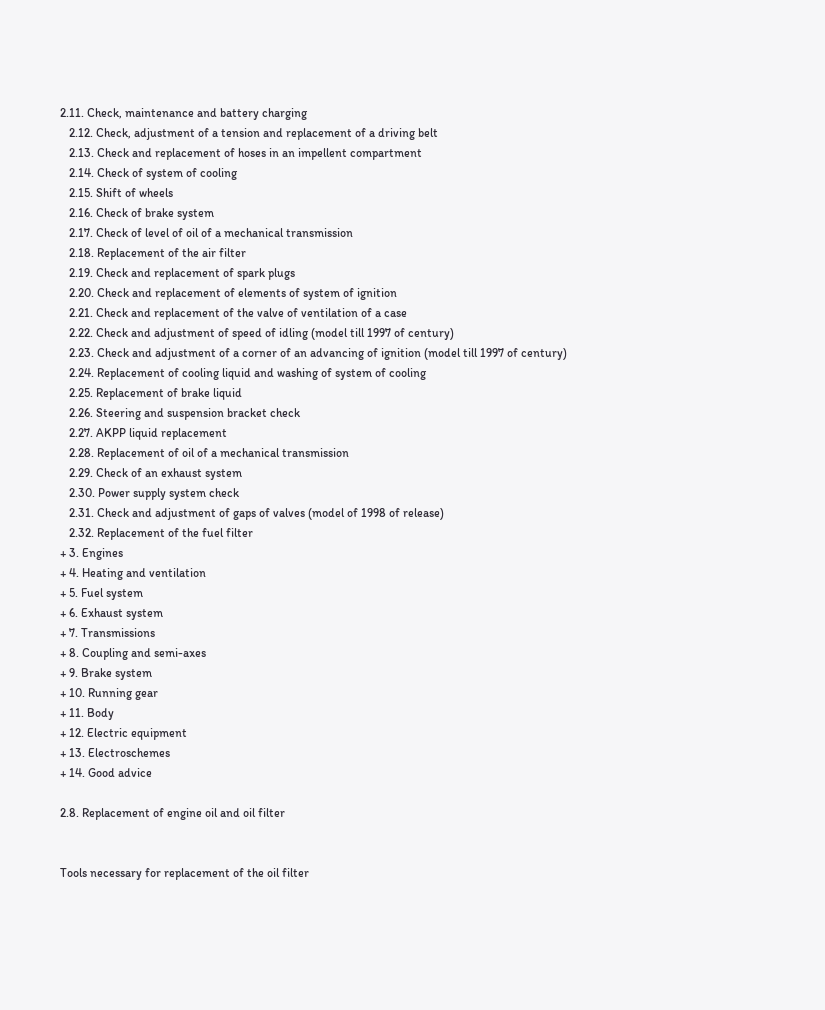2.11. Check, maintenance and battery charging
   2.12. Check, adjustment of a tension and replacement of a driving belt
   2.13. Check and replacement of hoses in an impellent compartment
   2.14. Check of system of cooling
   2.15. Shift of wheels
   2.16. Check of brake system
   2.17. Check of level of oil of a mechanical transmission
   2.18. Replacement of the air filter
   2.19. Check and replacement of spark plugs
   2.20. Check and replacement of elements of system of ignition
   2.21. Check and replacement of the valve of ventilation of a case
   2.22. Check and adjustment of speed of idling (model till 1997 of century)
   2.23. Check and adjustment of a corner of an advancing of ignition (model till 1997 of century)
   2.24. Replacement of cooling liquid and washing of system of cooling
   2.25. Replacement of brake liquid
   2.26. Steering and suspension bracket check
   2.27. AKPP liquid replacement
   2.28. Replacement of oil of a mechanical transmission
   2.29. Check of an exhaust system
   2.30. Power supply system check
   2.31. Check and adjustment of gaps of valves (model of 1998 of release)
   2.32. Replacement of the fuel filter
+ 3. Engines
+ 4. Heating and ventilation
+ 5. Fuel system
+ 6. Exhaust system
+ 7. Transmissions
+ 8. Coupling and semi-axes
+ 9. Brake system
+ 10. Running gear
+ 11. Body
+ 12. Electric equipment
+ 13. Electroschemes
+ 14. Good advice

2.8. Replacement of engine oil and oil filter


Tools necessary for replacement of the oil filter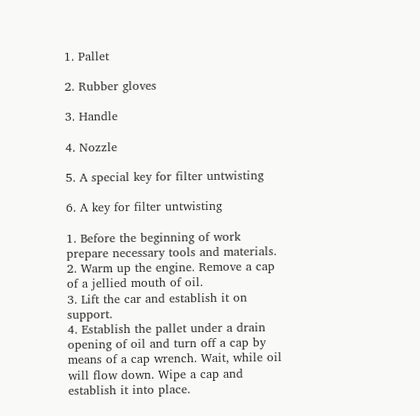1. Pallet

2. Rubber gloves

3. Handle

4. Nozzle

5. A special key for filter untwisting

6. A key for filter untwisting

1. Before the beginning of work prepare necessary tools and materials.
2. Warm up the engine. Remove a cap of a jellied mouth of oil.
3. Lift the car and establish it on support.
4. Establish the pallet under a drain opening of oil and turn off a cap by means of a cap wrench. Wait, while oil will flow down. Wipe a cap and establish it into place.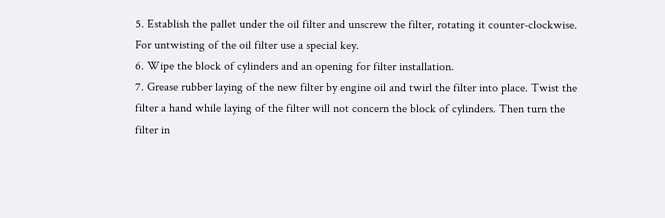5. Establish the pallet under the oil filter and unscrew the filter, rotating it counter-clockwise. For untwisting of the oil filter use a special key.
6. Wipe the block of cylinders and an opening for filter installation.
7. Grease rubber laying of the new filter by engine oil and twirl the filter into place. Twist the filter a hand while laying of the filter will not concern the block of cylinders. Then turn the filter in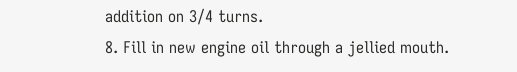addition on 3/4 turns.
8. Fill in new engine oil through a jellied mouth.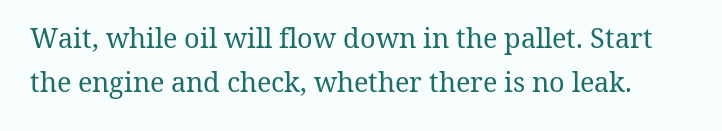Wait, while oil will flow down in the pallet. Start the engine and check, whether there is no leak.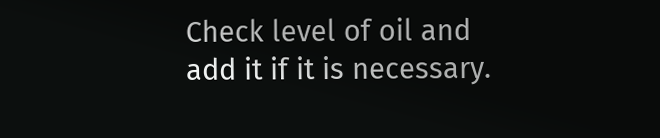Check level of oil and add it if it is necessary.